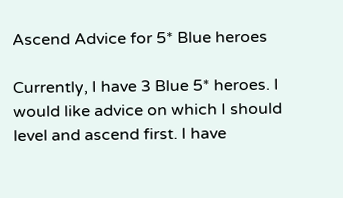Ascend Advice for 5* Blue heroes

Currently, I have 3 Blue 5* heroes. I would like advice on which I should level and ascend first. I have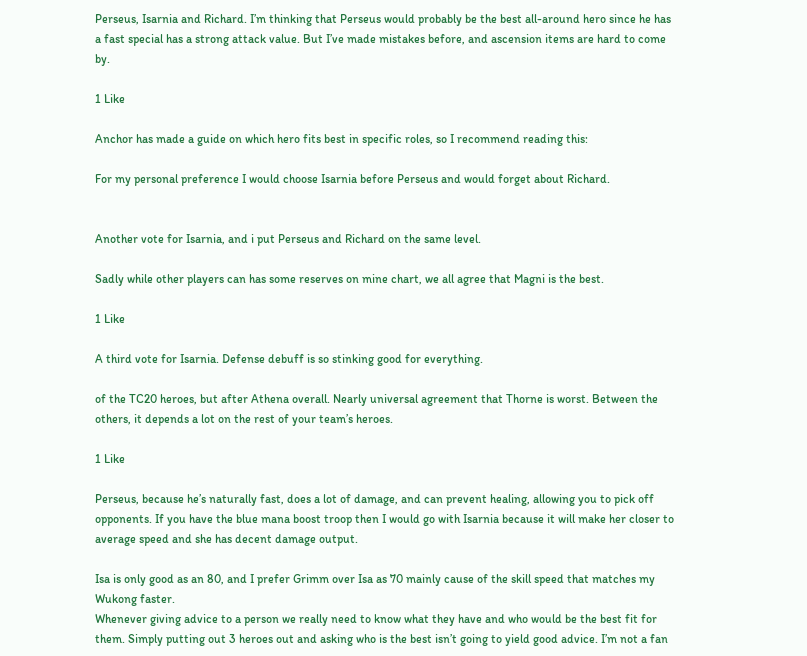Perseus, Isarnia and Richard. I’m thinking that Perseus would probably be the best all-around hero since he has a fast special has a strong attack value. But I’ve made mistakes before, and ascension items are hard to come by.

1 Like

Anchor has made a guide on which hero fits best in specific roles, so I recommend reading this:

For my personal preference I would choose Isarnia before Perseus and would forget about Richard.


Another vote for Isarnia, and i put Perseus and Richard on the same level.

Sadly while other players can has some reserves on mine chart, we all agree that Magni is the best.

1 Like

A third vote for Isarnia. Defense debuff is so stinking good for everything.

of the TC20 heroes, but after Athena overall. Nearly universal agreement that Thorne is worst. Between the others, it depends a lot on the rest of your team’s heroes.

1 Like

Perseus, because he’s naturally fast, does a lot of damage, and can prevent healing, allowing you to pick off opponents. If you have the blue mana boost troop then I would go with Isarnia because it will make her closer to average speed and she has decent damage output.

Isa is only good as an 80, and I prefer Grimm over Isa as 70 mainly cause of the skill speed that matches my Wukong faster.
Whenever giving advice to a person we really need to know what they have and who would be the best fit for them. Simply putting out 3 heroes out and asking who is the best isn’t going to yield good advice. I’m not a fan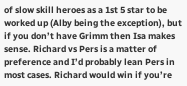of slow skill heroes as a 1st 5 star to be worked up (Alby being the exception), but if you don’t have Grimm then Isa makes sense. Richard vs Pers is a matter of preference and I’d probably lean Pers in most cases. Richard would win if you’re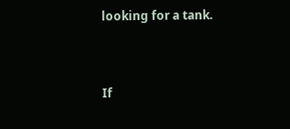looking for a tank.


If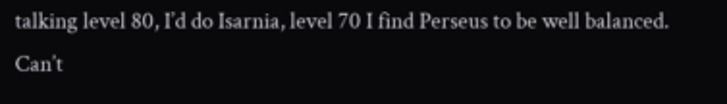talking level 80, I’d do Isarnia, level 70 I find Perseus to be well balanced. Can’t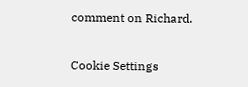comment on Richard.

Cookie Settings